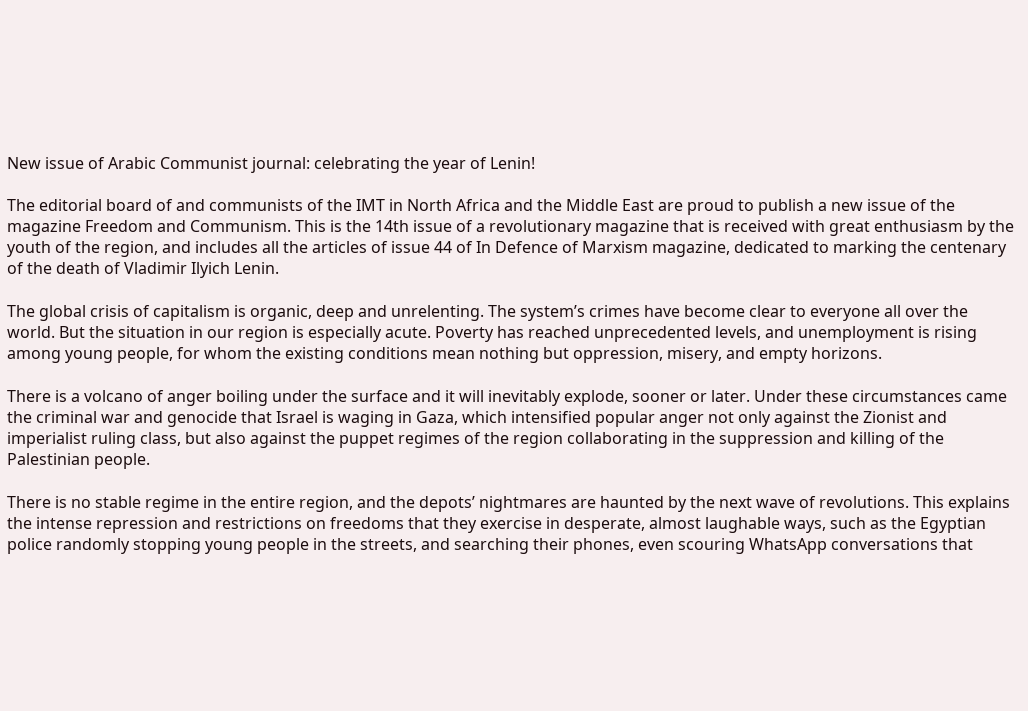New issue of Arabic Communist journal: celebrating the year of Lenin!

The editorial board of and communists of the IMT in North Africa and the Middle East are proud to publish a new issue of the magazine Freedom and Communism. This is the 14th issue of a revolutionary magazine that is received with great enthusiasm by the youth of the region, and includes all the articles of issue 44 of In Defence of Marxism magazine, dedicated to marking the centenary of the death of Vladimir Ilyich Lenin.

The global crisis of capitalism is organic, deep and unrelenting. The system’s crimes have become clear to everyone all over the world. But the situation in our region is especially acute. Poverty has reached unprecedented levels, and unemployment is rising among young people, for whom the existing conditions mean nothing but oppression, misery, and empty horizons.

There is a volcano of anger boiling under the surface and it will inevitably explode, sooner or later. Under these circumstances came the criminal war and genocide that Israel is waging in Gaza, which intensified popular anger not only against the Zionist and imperialist ruling class, but also against the puppet regimes of the region collaborating in the suppression and killing of the Palestinian people.

There is no stable regime in the entire region, and the depots’ nightmares are haunted by the next wave of revolutions. This explains the intense repression and restrictions on freedoms that they exercise in desperate, almost laughable ways, such as the Egyptian police randomly stopping young people in the streets, and searching their phones, even scouring WhatsApp conversations that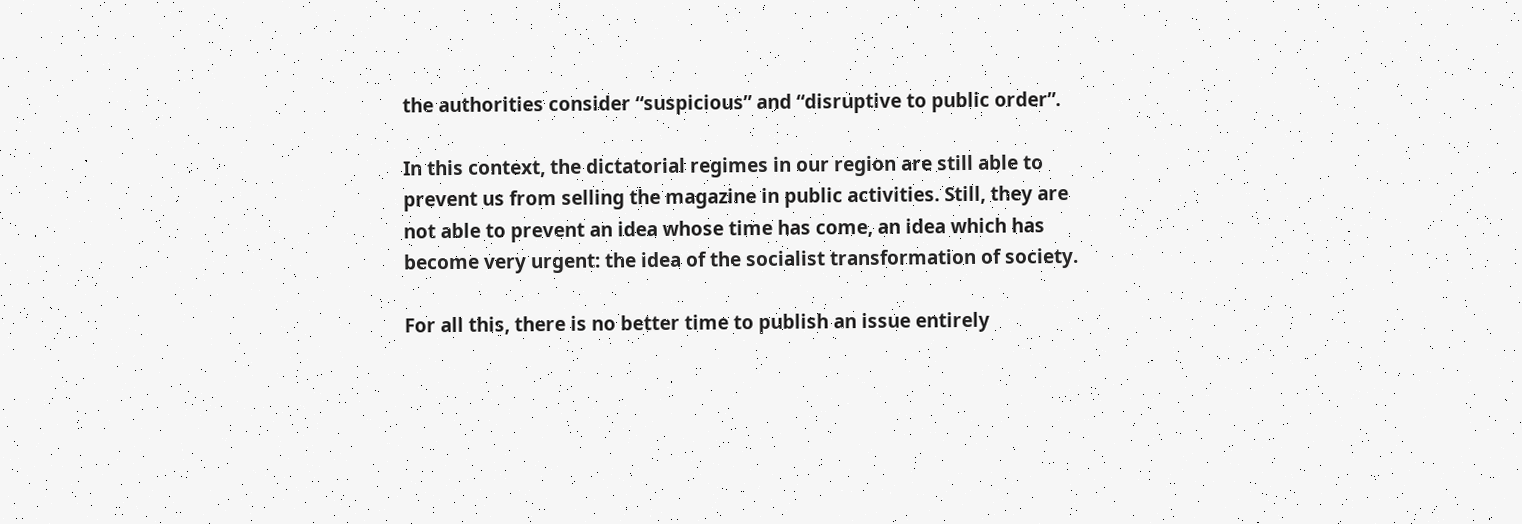the authorities consider “suspicious” and “disruptive to public order”.

In this context, the dictatorial regimes in our region are still able to prevent us from selling the magazine in public activities. Still, they are not able to prevent an idea whose time has come, an idea which has become very urgent: the idea of the socialist transformation of society.

For all this, there is no better time to publish an issue entirely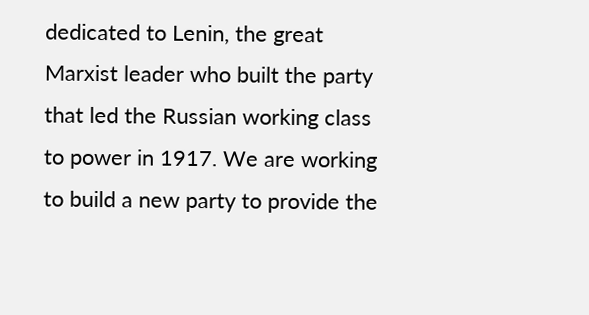dedicated to Lenin, the great Marxist leader who built the party that led the Russian working class to power in 1917. We are working to build a new party to provide the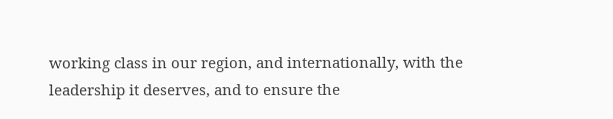working class in our region, and internationally, with the leadership it deserves, and to ensure the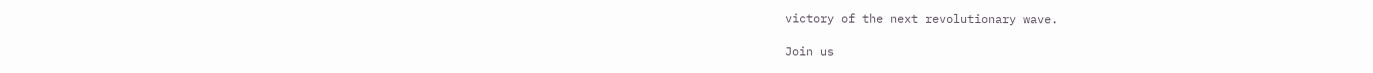victory of the next revolutionary wave.

Join us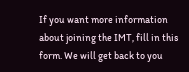If you want more information about joining the IMT, fill in this form. We will get back to you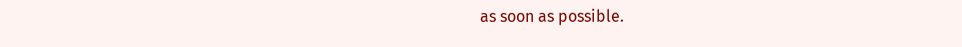as soon as possible.